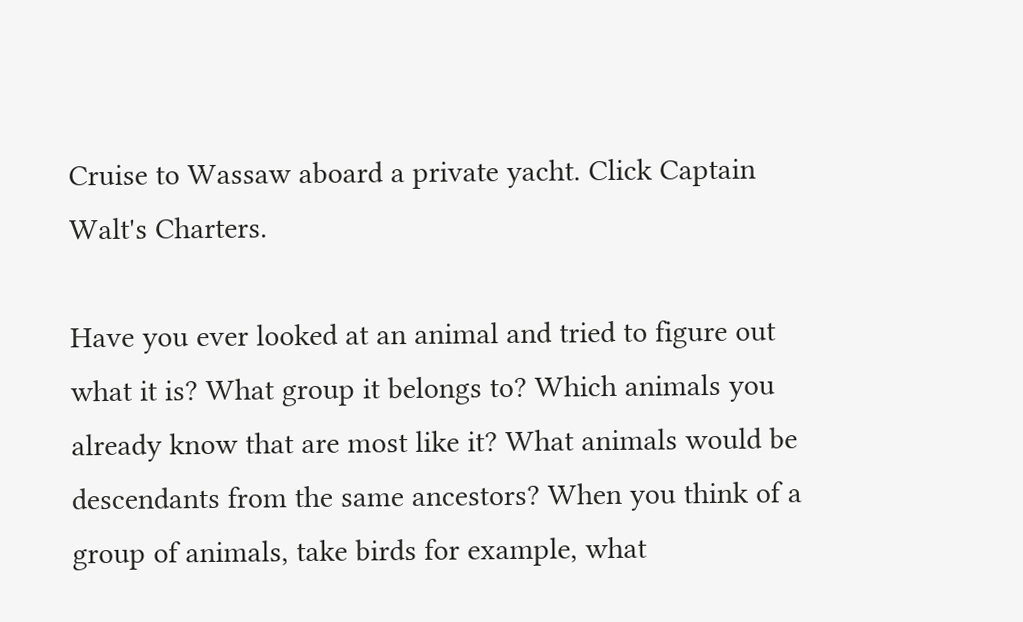Cruise to Wassaw aboard a private yacht. Click Captain Walt's Charters.

Have you ever looked at an animal and tried to figure out what it is? What group it belongs to? Which animals you already know that are most like it? What animals would be descendants from the same ancestors? When you think of a group of animals, take birds for example, what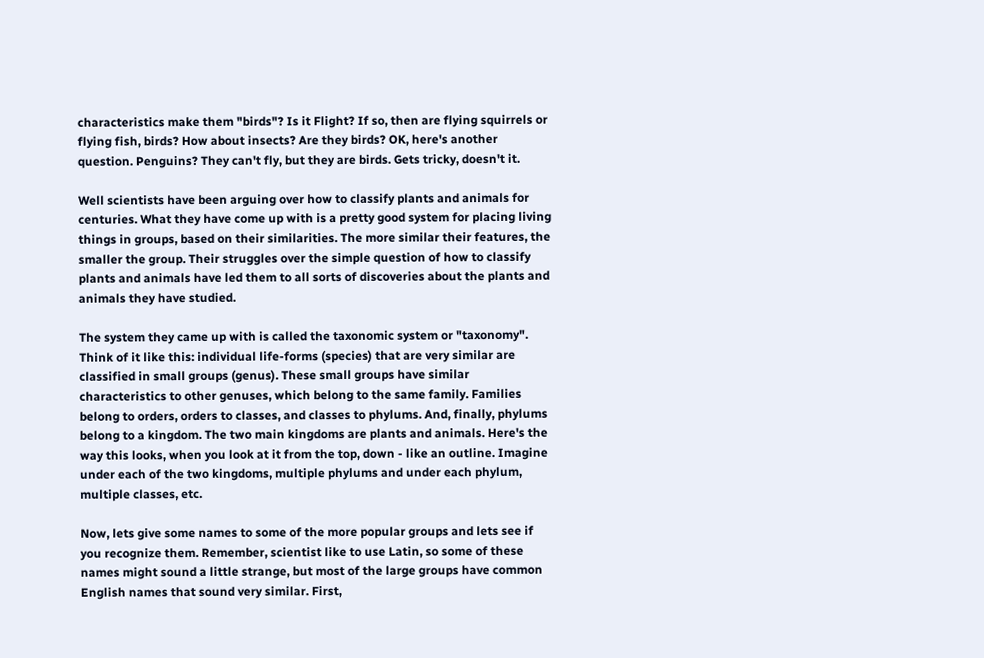characteristics make them "birds"? Is it Flight? If so, then are flying squirrels or flying fish, birds? How about insects? Are they birds? OK, here's another question. Penguins? They can't fly, but they are birds. Gets tricky, doesn't it.

Well scientists have been arguing over how to classify plants and animals for centuries. What they have come up with is a pretty good system for placing living things in groups, based on their similarities. The more similar their features, the smaller the group. Their struggles over the simple question of how to classify plants and animals have led them to all sorts of discoveries about the plants and animals they have studied.

The system they came up with is called the taxonomic system or "taxonomy". Think of it like this: individual life-forms (species) that are very similar are classified in small groups (genus). These small groups have similar characteristics to other genuses, which belong to the same family. Families belong to orders, orders to classes, and classes to phylums. And, finally, phylums belong to a kingdom. The two main kingdoms are plants and animals. Here's the way this looks, when you look at it from the top, down - like an outline. Imagine under each of the two kingdoms, multiple phylums and under each phylum, multiple classes, etc.

Now, lets give some names to some of the more popular groups and lets see if you recognize them. Remember, scientist like to use Latin, so some of these names might sound a little strange, but most of the large groups have common English names that sound very similar. First,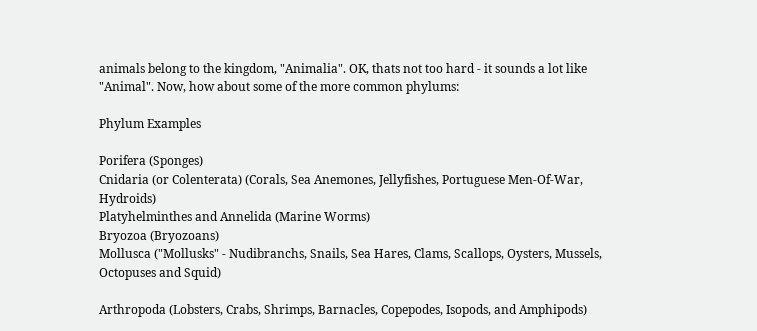animals belong to the kingdom, "Animalia". OK, thats not too hard - it sounds a lot like "Animal". Now, how about some of the more common phylums:

Phylum Examples

Porifera (Sponges)
Cnidaria (or Colenterata) (Corals, Sea Anemones, Jellyfishes, Portuguese Men-Of-War, Hydroids)
Platyhelminthes and Annelida (Marine Worms)
Bryozoa (Bryozoans)
Mollusca ("Mollusks" - Nudibranchs, Snails, Sea Hares, Clams, Scallops, Oysters, Mussels, Octopuses and Squid)

Arthropoda (Lobsters, Crabs, Shrimps, Barnacles, Copepodes, Isopods, and Amphipods)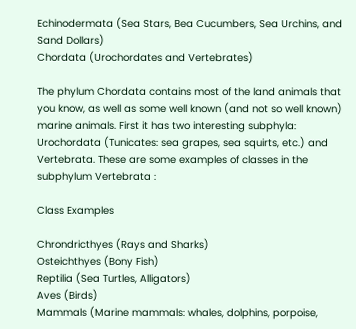Echinodermata (Sea Stars, Bea Cucumbers, Sea Urchins, and Sand Dollars)
Chordata (Urochordates and Vertebrates)

The phylum Chordata contains most of the land animals that you know, as well as some well known (and not so well known) marine animals. First it has two interesting subphyla: Urochordata (Tunicates: sea grapes, sea squirts, etc.) and Vertebrata. These are some examples of classes in the subphylum Vertebrata :

Class Examples

Chrondricthyes (Rays and Sharks)
Osteichthyes (Bony Fish)
Reptilia (Sea Turtles, Alligators)
Aves (Birds)
Mammals (Marine mammals: whales, dolphins, porpoise,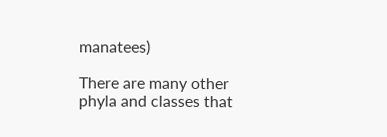manatees)

There are many other phyla and classes that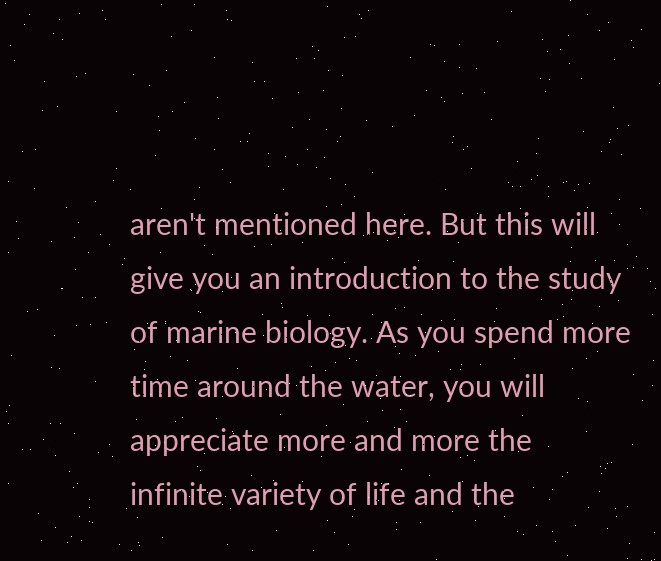aren't mentioned here. But this will give you an introduction to the study of marine biology. As you spend more time around the water, you will appreciate more and more the infinite variety of life and the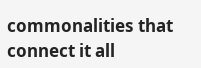commonalities that connect it all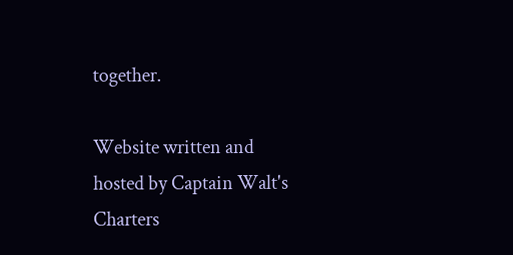together.

Website written and hosted by Captain Walt's Charters